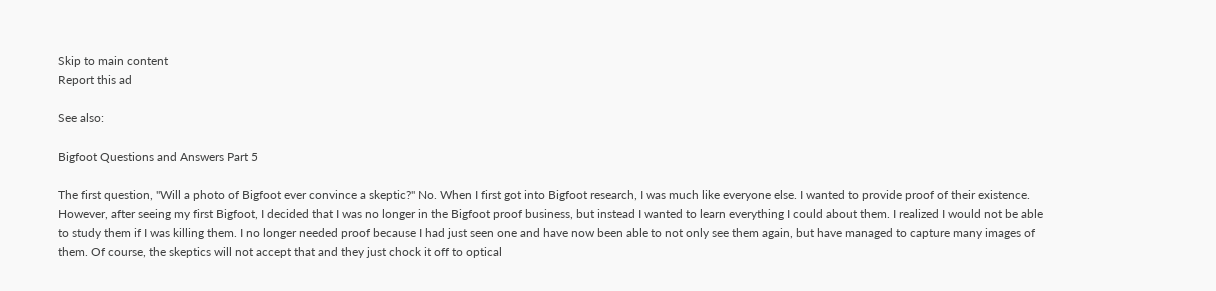Skip to main content
Report this ad

See also:

Bigfoot Questions and Answers Part 5

The first question, "Will a photo of Bigfoot ever convince a skeptic?" No. When I first got into Bigfoot research, I was much like everyone else. I wanted to provide proof of their existence. However, after seeing my first Bigfoot, I decided that I was no longer in the Bigfoot proof business, but instead I wanted to learn everything I could about them. I realized I would not be able to study them if I was killing them. I no longer needed proof because I had just seen one and have now been able to not only see them again, but have managed to capture many images of them. Of course, the skeptics will not accept that and they just chock it off to optical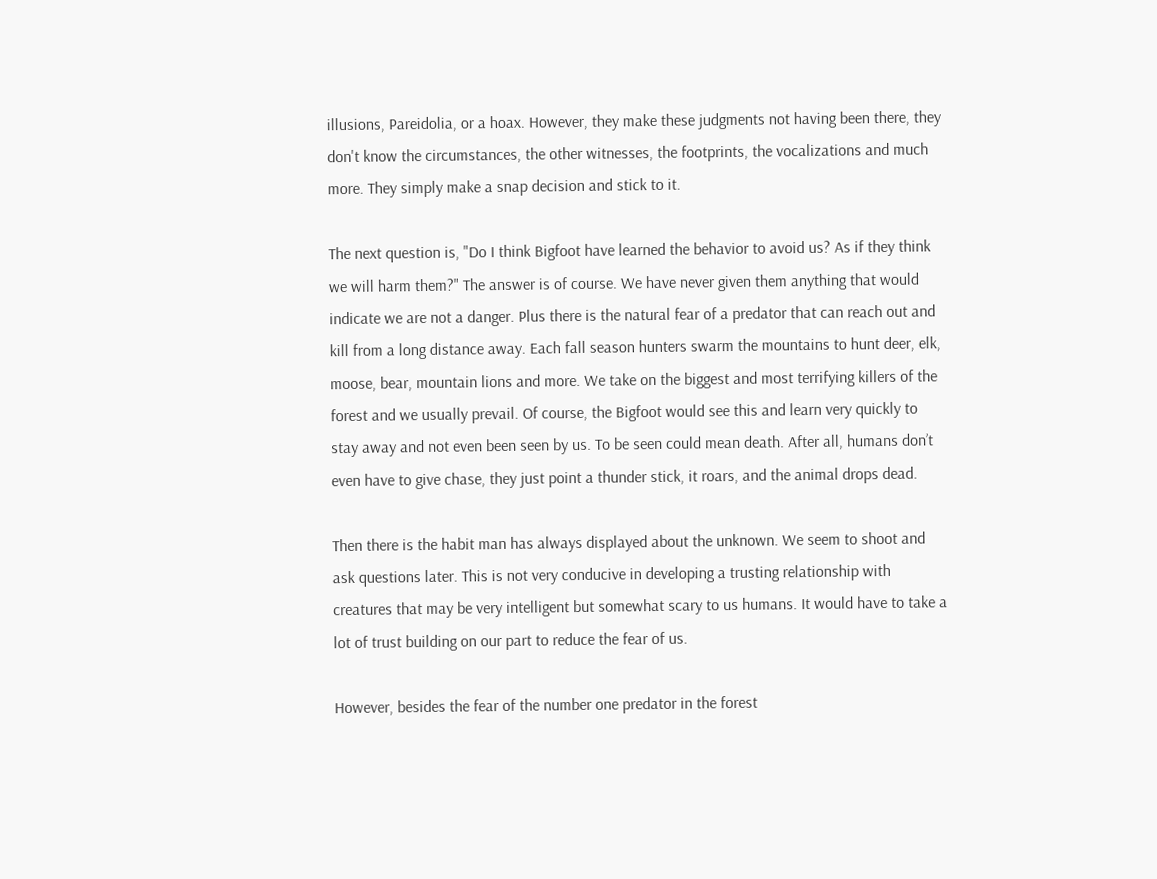illusions, Pareidolia, or a hoax. However, they make these judgments not having been there, they don't know the circumstances, the other witnesses, the footprints, the vocalizations and much more. They simply make a snap decision and stick to it.

The next question is, "Do I think Bigfoot have learned the behavior to avoid us? As if they think we will harm them?" The answer is of course. We have never given them anything that would indicate we are not a danger. Plus there is the natural fear of a predator that can reach out and kill from a long distance away. Each fall season hunters swarm the mountains to hunt deer, elk, moose, bear, mountain lions and more. We take on the biggest and most terrifying killers of the forest and we usually prevail. Of course, the Bigfoot would see this and learn very quickly to stay away and not even been seen by us. To be seen could mean death. After all, humans don’t even have to give chase, they just point a thunder stick, it roars, and the animal drops dead.

Then there is the habit man has always displayed about the unknown. We seem to shoot and ask questions later. This is not very conducive in developing a trusting relationship with creatures that may be very intelligent but somewhat scary to us humans. It would have to take a lot of trust building on our part to reduce the fear of us.

However, besides the fear of the number one predator in the forest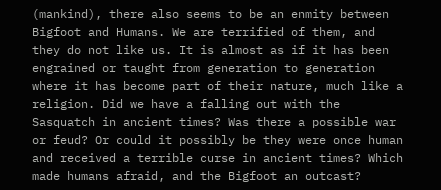(mankind), there also seems to be an enmity between Bigfoot and Humans. We are terrified of them, and they do not like us. It is almost as if it has been engrained or taught from generation to generation where it has become part of their nature, much like a religion. Did we have a falling out with the Sasquatch in ancient times? Was there a possible war or feud? Or could it possibly be they were once human and received a terrible curse in ancient times? Which made humans afraid, and the Bigfoot an outcast?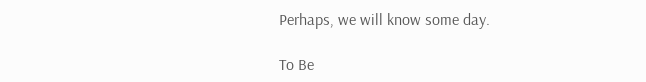Perhaps, we will know some day.

To Be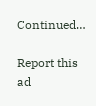Continued…

Report this ad